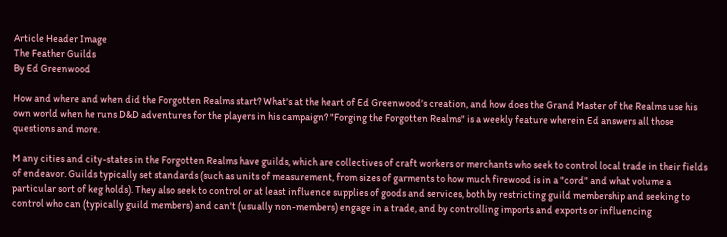Article Header Image
The Feather Guilds
By Ed Greenwood

How and where and when did the Forgotten Realms start? What's at the heart of Ed Greenwood's creation, and how does the Grand Master of the Realms use his own world when he runs D&D adventures for the players in his campaign? "Forging the Forgotten Realms" is a weekly feature wherein Ed answers all those questions and more.

M any cities and city-states in the Forgotten Realms have guilds, which are collectives of craft workers or merchants who seek to control local trade in their fields of endeavor. Guilds typically set standards (such as units of measurement, from sizes of garments to how much firewood is in a "cord" and what volume a particular sort of keg holds). They also seek to control or at least influence supplies of goods and services, both by restricting guild membership and seeking to control who can (typically guild members) and can't (usually non-members) engage in a trade, and by controlling imports and exports or influencing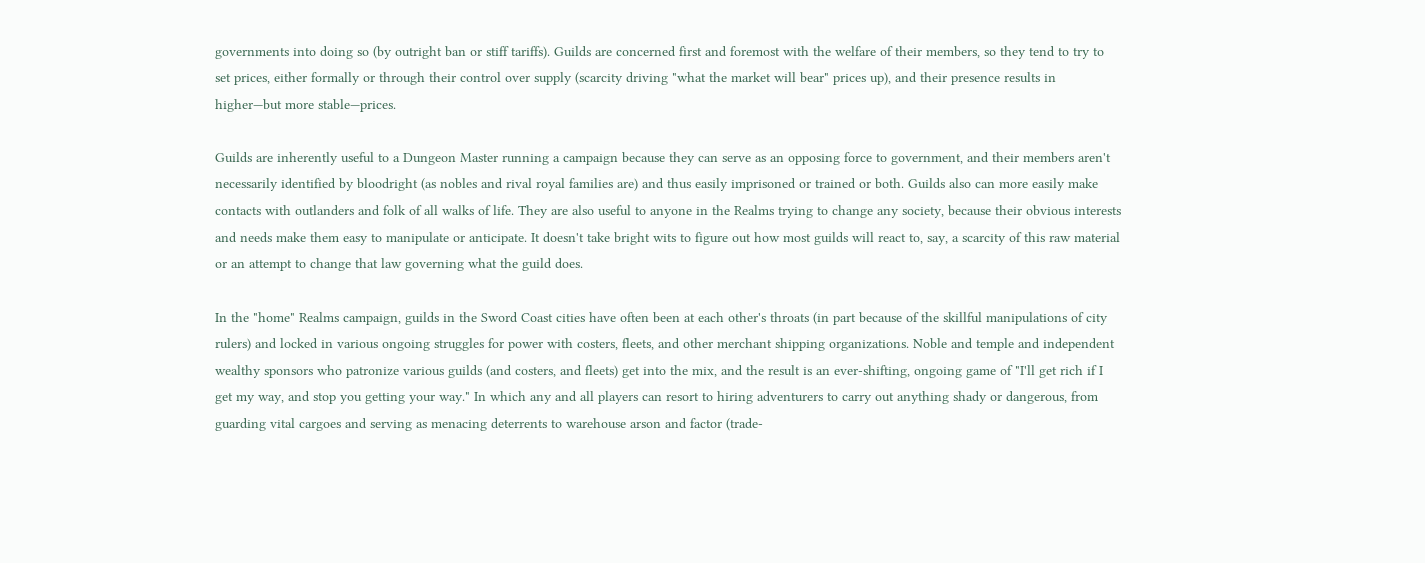governments into doing so (by outright ban or stiff tariffs). Guilds are concerned first and foremost with the welfare of their members, so they tend to try to set prices, either formally or through their control over supply (scarcity driving "what the market will bear" prices up), and their presence results in higher—but more stable—prices.

Guilds are inherently useful to a Dungeon Master running a campaign because they can serve as an opposing force to government, and their members aren't necessarily identified by bloodright (as nobles and rival royal families are) and thus easily imprisoned or trained or both. Guilds also can more easily make contacts with outlanders and folk of all walks of life. They are also useful to anyone in the Realms trying to change any society, because their obvious interests and needs make them easy to manipulate or anticipate. It doesn't take bright wits to figure out how most guilds will react to, say, a scarcity of this raw material or an attempt to change that law governing what the guild does.

In the "home" Realms campaign, guilds in the Sword Coast cities have often been at each other's throats (in part because of the skillful manipulations of city rulers) and locked in various ongoing struggles for power with costers, fleets, and other merchant shipping organizations. Noble and temple and independent wealthy sponsors who patronize various guilds (and costers, and fleets) get into the mix, and the result is an ever-shifting, ongoing game of "I'll get rich if I get my way, and stop you getting your way." In which any and all players can resort to hiring adventurers to carry out anything shady or dangerous, from guarding vital cargoes and serving as menacing deterrents to warehouse arson and factor (trade-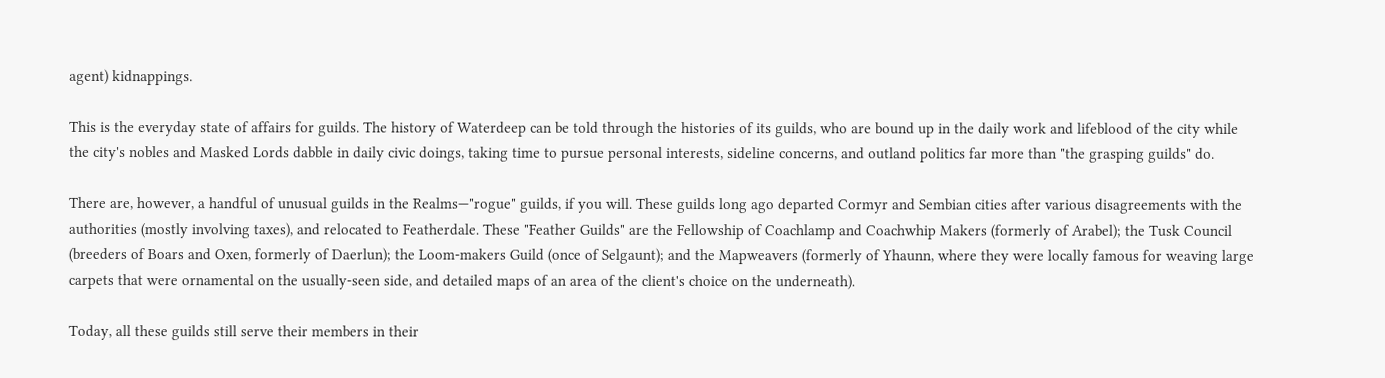agent) kidnappings.

This is the everyday state of affairs for guilds. The history of Waterdeep can be told through the histories of its guilds, who are bound up in the daily work and lifeblood of the city while the city's nobles and Masked Lords dabble in daily civic doings, taking time to pursue personal interests, sideline concerns, and outland politics far more than "the grasping guilds" do.

There are, however, a handful of unusual guilds in the Realms—"rogue" guilds, if you will. These guilds long ago departed Cormyr and Sembian cities after various disagreements with the authorities (mostly involving taxes), and relocated to Featherdale. These "Feather Guilds" are the Fellowship of Coachlamp and Coachwhip Makers (formerly of Arabel); the Tusk Council (breeders of Boars and Oxen, formerly of Daerlun); the Loom-makers Guild (once of Selgaunt); and the Mapweavers (formerly of Yhaunn, where they were locally famous for weaving large carpets that were ornamental on the usually-seen side, and detailed maps of an area of the client's choice on the underneath).

Today, all these guilds still serve their members in their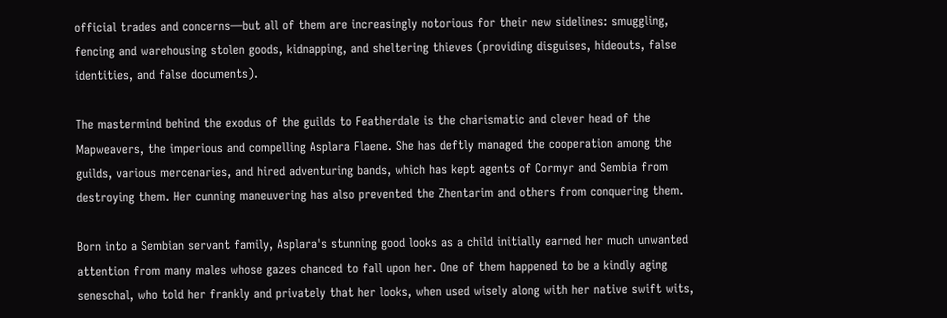official trades and concerns—but all of them are increasingly notorious for their new sidelines: smuggling, fencing and warehousing stolen goods, kidnapping, and sheltering thieves (providing disguises, hideouts, false identities, and false documents).

The mastermind behind the exodus of the guilds to Featherdale is the charismatic and clever head of the Mapweavers, the imperious and compelling Asplara Flaene. She has deftly managed the cooperation among the guilds, various mercenaries, and hired adventuring bands, which has kept agents of Cormyr and Sembia from destroying them. Her cunning maneuvering has also prevented the Zhentarim and others from conquering them.

Born into a Sembian servant family, Asplara's stunning good looks as a child initially earned her much unwanted attention from many males whose gazes chanced to fall upon her. One of them happened to be a kindly aging seneschal, who told her frankly and privately that her looks, when used wisely along with her native swift wits,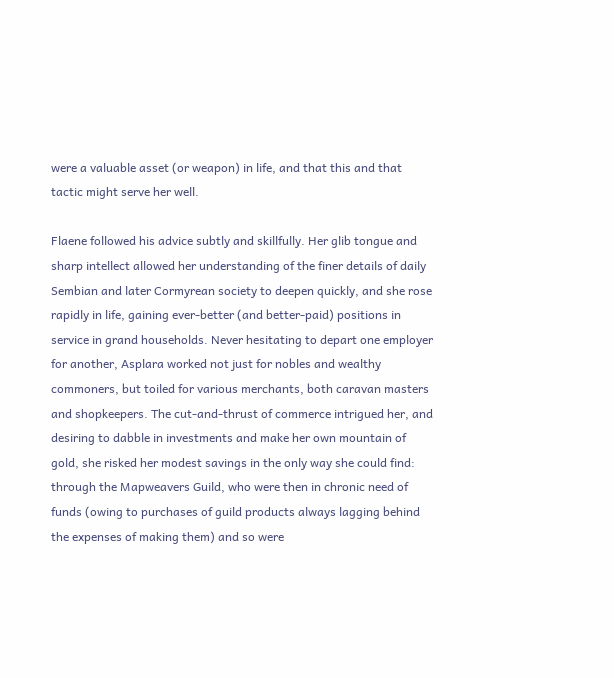were a valuable asset (or weapon) in life, and that this and that tactic might serve her well.

Flaene followed his advice subtly and skillfully. Her glib tongue and sharp intellect allowed her understanding of the finer details of daily Sembian and later Cormyrean society to deepen quickly, and she rose rapidly in life, gaining ever-better (and better-paid) positions in service in grand households. Never hesitating to depart one employer for another, Asplara worked not just for nobles and wealthy commoners, but toiled for various merchants, both caravan masters and shopkeepers. The cut-and-thrust of commerce intrigued her, and desiring to dabble in investments and make her own mountain of gold, she risked her modest savings in the only way she could find: through the Mapweavers Guild, who were then in chronic need of funds (owing to purchases of guild products always lagging behind the expenses of making them) and so were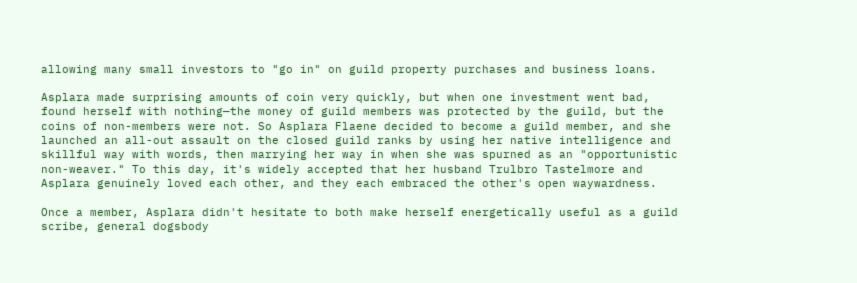allowing many small investors to "go in" on guild property purchases and business loans.

Asplara made surprising amounts of coin very quickly, but when one investment went bad, found herself with nothing—the money of guild members was protected by the guild, but the coins of non-members were not. So Asplara Flaene decided to become a guild member, and she launched an all-out assault on the closed guild ranks by using her native intelligence and skillful way with words, then marrying her way in when she was spurned as an "opportunistic non-weaver." To this day, it's widely accepted that her husband Trulbro Tastelmore and Asplara genuinely loved each other, and they each embraced the other's open waywardness.

Once a member, Asplara didn't hesitate to both make herself energetically useful as a guild scribe, general dogsbody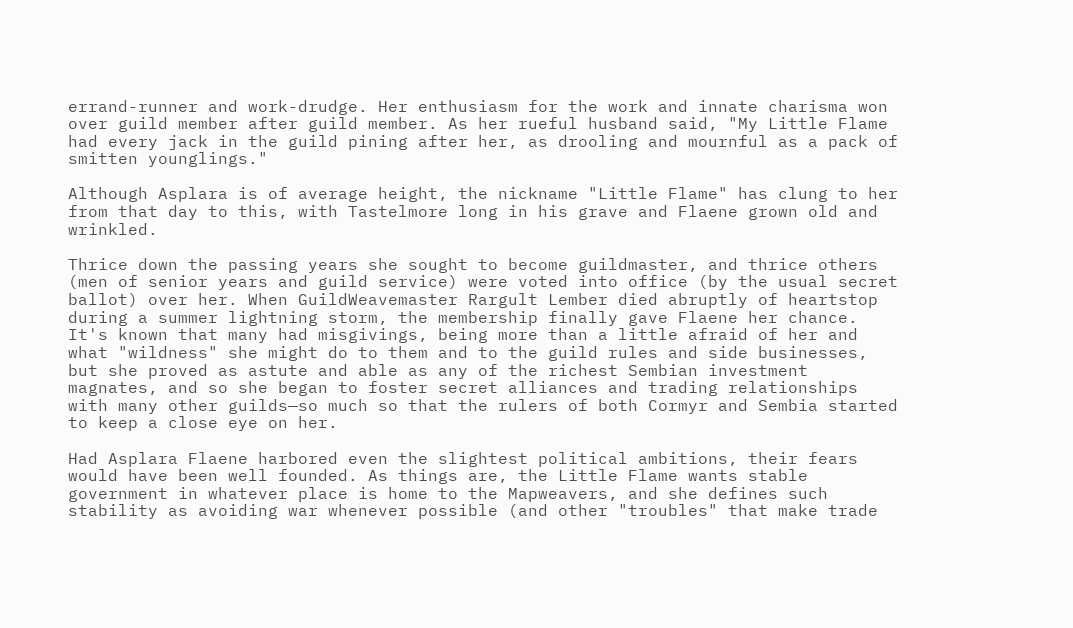errand-runner and work-drudge. Her enthusiasm for the work and innate charisma won over guild member after guild member. As her rueful husband said, "My Little Flame had every jack in the guild pining after her, as drooling and mournful as a pack of smitten younglings."

Although Asplara is of average height, the nickname "Little Flame" has clung to her from that day to this, with Tastelmore long in his grave and Flaene grown old and wrinkled.

Thrice down the passing years she sought to become guildmaster, and thrice others (men of senior years and guild service) were voted into office (by the usual secret ballot) over her. When GuildWeavemaster Rargult Lember died abruptly of heartstop during a summer lightning storm, the membership finally gave Flaene her chance. It's known that many had misgivings, being more than a little afraid of her and what "wildness" she might do to them and to the guild rules and side businesses, but she proved as astute and able as any of the richest Sembian investment magnates, and so she began to foster secret alliances and trading relationships with many other guilds—so much so that the rulers of both Cormyr and Sembia started to keep a close eye on her.

Had Asplara Flaene harbored even the slightest political ambitions, their fears would have been well founded. As things are, the Little Flame wants stable government in whatever place is home to the Mapweavers, and she defines such stability as avoiding war whenever possible (and other "troubles" that make trade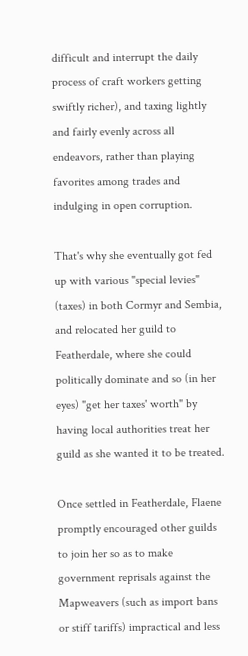difficult and interrupt the daily process of craft workers getting swiftly richer), and taxing lightly and fairly evenly across all endeavors, rather than playing favorites among trades and indulging in open corruption.

That's why she eventually got fed up with various "special levies" (taxes) in both Cormyr and Sembia, and relocated her guild to Featherdale, where she could politically dominate and so (in her eyes) "get her taxes' worth" by having local authorities treat her guild as she wanted it to be treated.

Once settled in Featherdale, Flaene promptly encouraged other guilds to join her so as to make government reprisals against the Mapweavers (such as import bans or stiff tariffs) impractical and less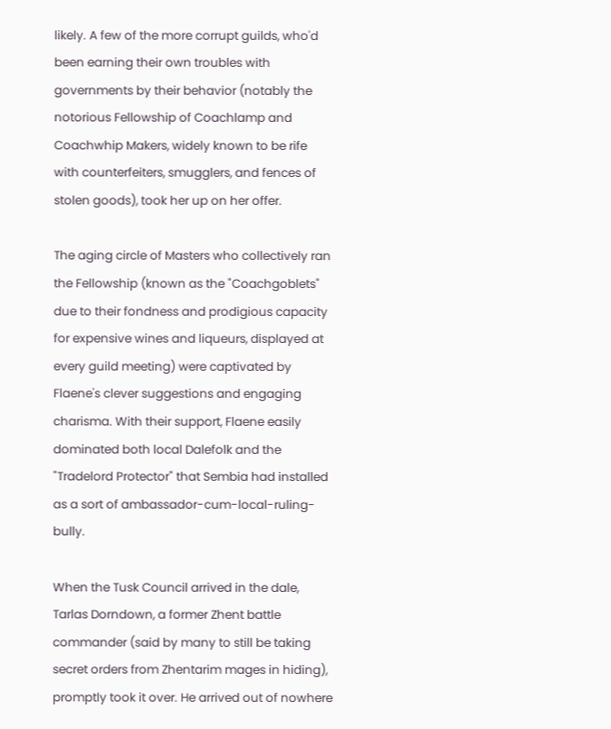likely. A few of the more corrupt guilds, who'd been earning their own troubles with governments by their behavior (notably the notorious Fellowship of Coachlamp and Coachwhip Makers, widely known to be rife with counterfeiters, smugglers, and fences of stolen goods), took her up on her offer.

The aging circle of Masters who collectively ran the Fellowship (known as the "Coachgoblets" due to their fondness and prodigious capacity for expensive wines and liqueurs, displayed at every guild meeting) were captivated by Flaene's clever suggestions and engaging charisma. With their support, Flaene easily dominated both local Dalefolk and the "Tradelord Protector" that Sembia had installed as a sort of ambassador-cum-local-ruling-bully.

When the Tusk Council arrived in the dale, Tarlas Dorndown, a former Zhent battle commander (said by many to still be taking secret orders from Zhentarim mages in hiding), promptly took it over. He arrived out of nowhere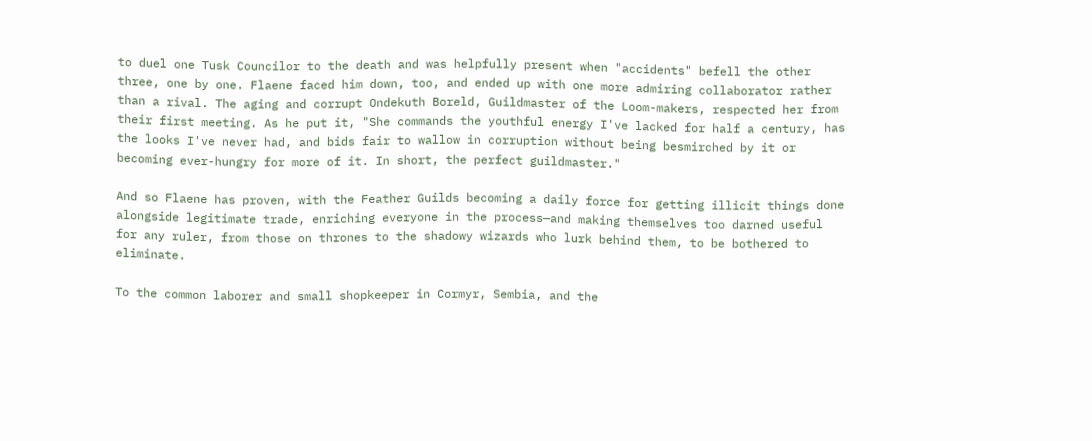to duel one Tusk Councilor to the death and was helpfully present when "accidents" befell the other three, one by one. Flaene faced him down, too, and ended up with one more admiring collaborator rather than a rival. The aging and corrupt Ondekuth Boreld, Guildmaster of the Loom-makers, respected her from their first meeting. As he put it, "She commands the youthful energy I've lacked for half a century, has the looks I've never had, and bids fair to wallow in corruption without being besmirched by it or becoming ever-hungry for more of it. In short, the perfect guildmaster."

And so Flaene has proven, with the Feather Guilds becoming a daily force for getting illicit things done alongside legitimate trade, enriching everyone in the process—and making themselves too darned useful for any ruler, from those on thrones to the shadowy wizards who lurk behind them, to be bothered to eliminate.

To the common laborer and small shopkeeper in Cormyr, Sembia, and the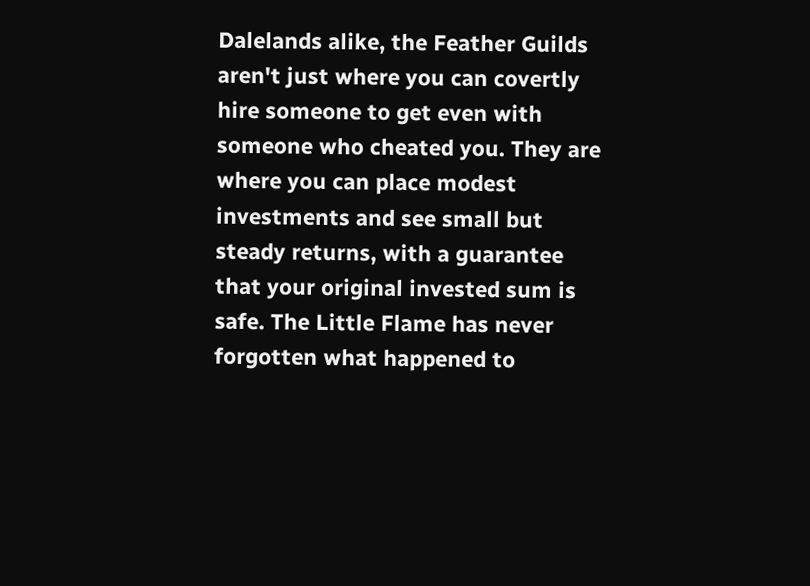Dalelands alike, the Feather Guilds aren't just where you can covertly hire someone to get even with someone who cheated you. They are where you can place modest investments and see small but steady returns, with a guarantee that your original invested sum is safe. The Little Flame has never forgotten what happened to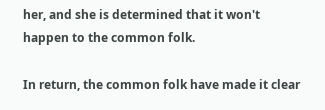her, and she is determined that it won't happen to the common folk.

In return, the common folk have made it clear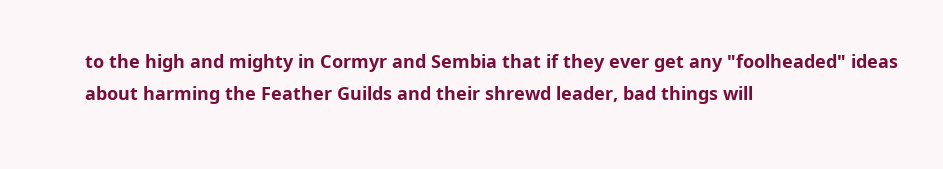to the high and mighty in Cormyr and Sembia that if they ever get any "foolheaded" ideas about harming the Feather Guilds and their shrewd leader, bad things will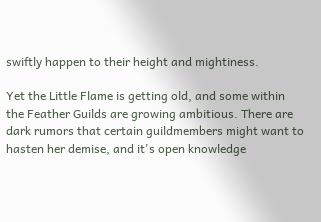swiftly happen to their height and mightiness.

Yet the Little Flame is getting old, and some within the Feather Guilds are growing ambitious. There are dark rumors that certain guildmembers might want to hasten her demise, and it's open knowledge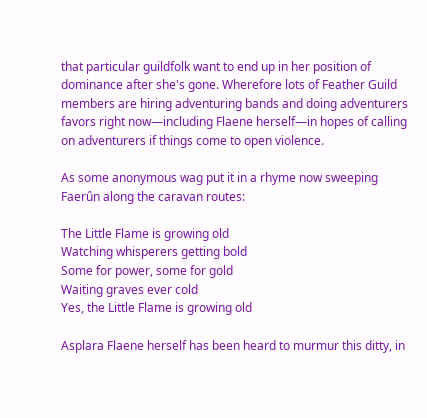that particular guildfolk want to end up in her position of dominance after she's gone. Wherefore lots of Feather Guild members are hiring adventuring bands and doing adventurers favors right now—including Flaene herself—in hopes of calling on adventurers if things come to open violence.

As some anonymous wag put it in a rhyme now sweeping Faerûn along the caravan routes:

The Little Flame is growing old
Watching whisperers getting bold
Some for power, some for gold
Waiting graves ever cold
Yes, the Little Flame is growing old

Asplara Flaene herself has been heard to murmur this ditty, in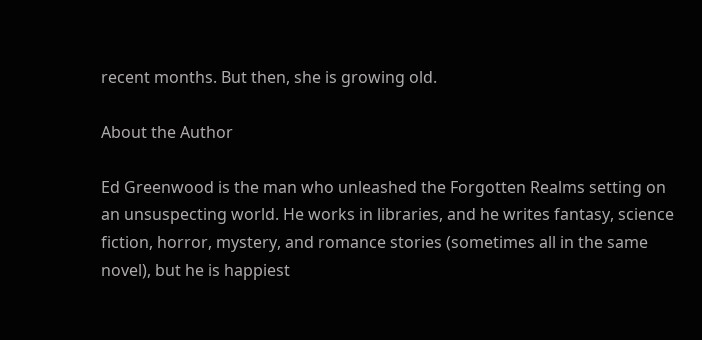recent months. But then, she is growing old.

About the Author

Ed Greenwood is the man who unleashed the Forgotten Realms setting on an unsuspecting world. He works in libraries, and he writes fantasy, science fiction, horror, mystery, and romance stories (sometimes all in the same novel), but he is happiest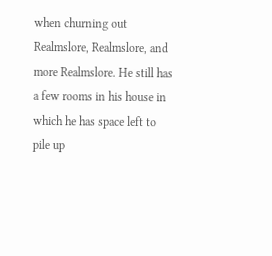when churning out Realmslore, Realmslore, and more Realmslore. He still has a few rooms in his house in which he has space left to pile up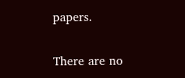papers.

There are no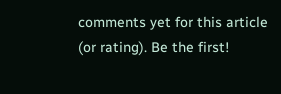comments yet for this article (or rating). Be the first!